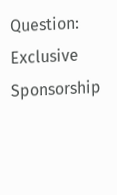Question: Exclusive Sponsorship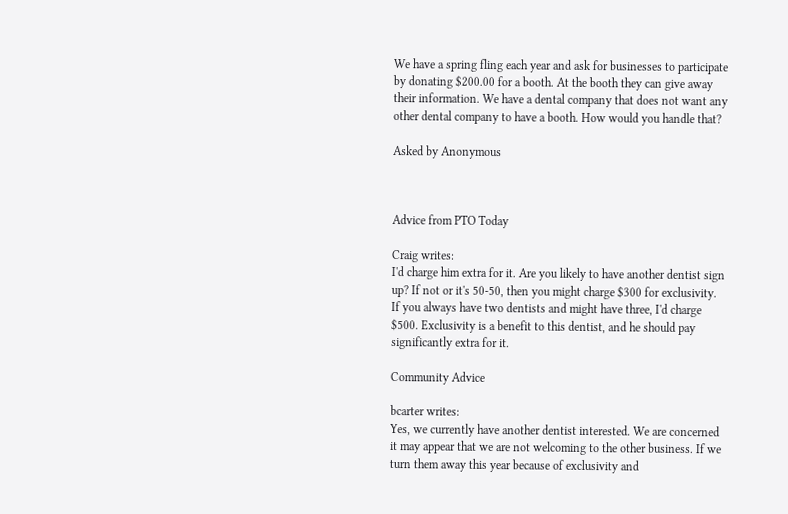We have a spring fling each year and ask for businesses to participate by donating $200.00 for a booth. At the booth they can give away their information. We have a dental company that does not want any other dental company to have a booth. How would you handle that?

Asked by Anonymous



Advice from PTO Today

Craig writes:
I'd charge him extra for it. Are you likely to have another dentist sign up? If not or it's 50-50, then you might charge $300 for exclusivity. If you always have two dentists and might have three, I'd charge $500. Exclusivity is a benefit to this dentist, and he should pay significantly extra for it.

Community Advice

bcarter writes:
Yes, we currently have another dentist interested. We are concerned it may appear that we are not welcoming to the other business. If we turn them away this year because of exclusivity and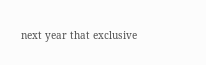next year that exclusive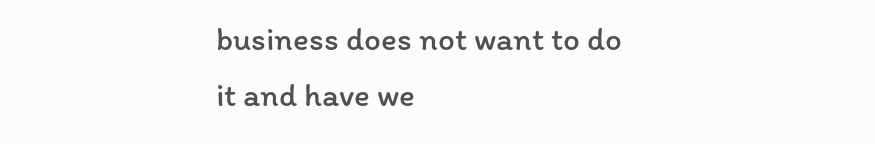business does not want to do it and have we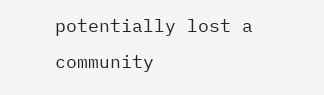potentially lost a community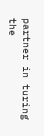partner in turing the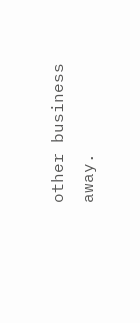other business away.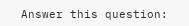Answer this question: